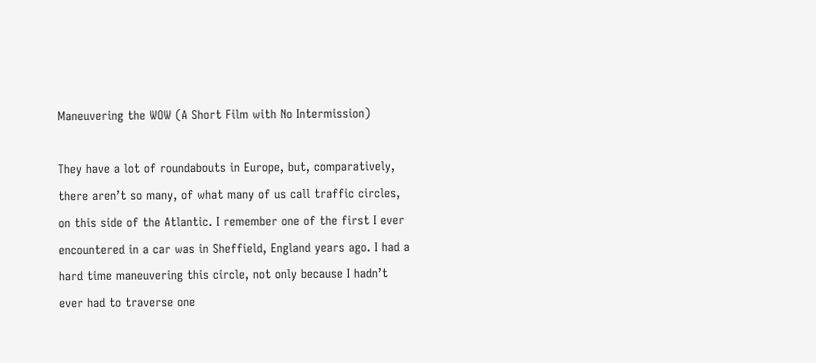Maneuvering the WOW (A Short Film with No Intermission)

They have a lot of roundabouts in Europe, but, comparatively, there aren’t so many, of what many of us call traffic circles, on this side of the Atlantic. I remember one of the first I ever encountered in a car was in Sheffield, England years ago. I had a hard time maneuvering this circle, not only because I hadn’t ever had to traverse one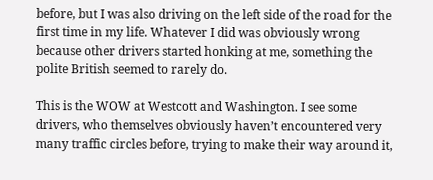before, but I was also driving on the left side of the road for the first time in my life. Whatever I did was obviously wrong because other drivers started honking at me, something the polite British seemed to rarely do.

This is the WOW at Westcott and Washington. I see some drivers, who themselves obviously haven’t encountered very many traffic circles before, trying to make their way around it,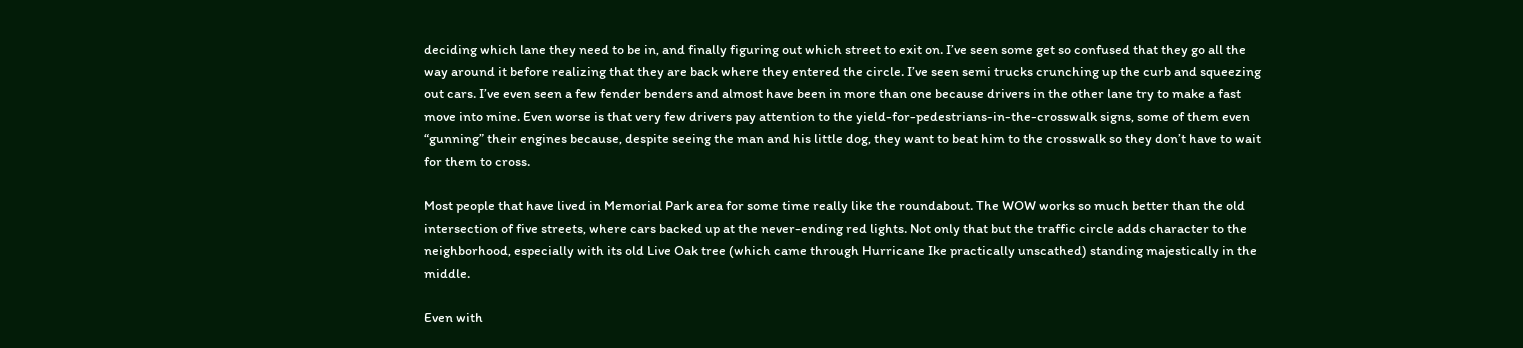deciding which lane they need to be in, and finally figuring out which street to exit on. I’ve seen some get so confused that they go all the way around it before realizing that they are back where they entered the circle. I’ve seen semi trucks crunching up the curb and squeezing out cars. I’ve even seen a few fender benders and almost have been in more than one because drivers in the other lane try to make a fast move into mine. Even worse is that very few drivers pay attention to the yield-for-pedestrians-in-the-crosswalk signs, some of them even “gunning” their engines because, despite seeing the man and his little dog, they want to beat him to the crosswalk so they don’t have to wait for them to cross.

Most people that have lived in Memorial Park area for some time really like the roundabout. The WOW works so much better than the old intersection of five streets, where cars backed up at the never-ending red lights. Not only that but the traffic circle adds character to the neighborhood, especially with its old Live Oak tree (which came through Hurricane Ike practically unscathed) standing majestically in the middle.

Even with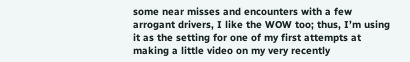some near misses and encounters with a few arrogant drivers, I like the WOW too; thus, I’m using it as the setting for one of my first attempts at making a little video on my very recently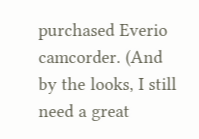purchased Everio camcorder. (And by the looks, I still need a great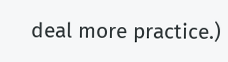deal more practice.)